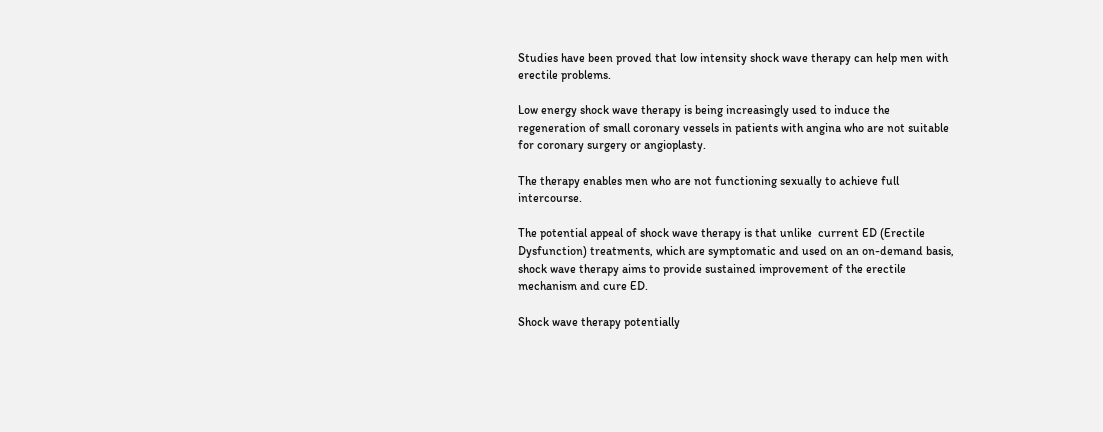Studies have been proved that low intensity shock wave therapy can help men with erectile problems.

Low energy shock wave therapy is being increasingly used to induce the regeneration of small coronary vessels in patients with angina who are not suitable for coronary surgery or angioplasty.

The therapy enables men who are not functioning sexually to achieve full intercourse.

The potential appeal of shock wave therapy is that unlike  current ED (Erectile Dysfunction) treatments, which are symptomatic and used on an on-demand basis, shock wave therapy aims to provide sustained improvement of the erectile mechanism and cure ED.

Shock wave therapy potentially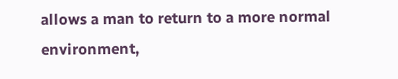allows a man to return to a more normal environment,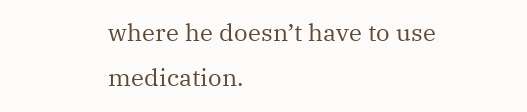where he doesn’t have to use medication.